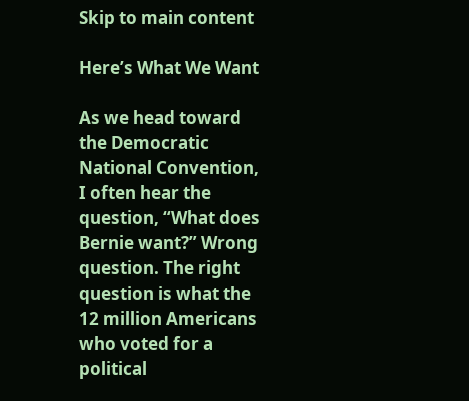Skip to main content

Here’s What We Want

As we head toward the Democratic National Convention, I often hear the question, “What does Bernie want?” Wrong question. The right question is what the 12 million Americans who voted for a political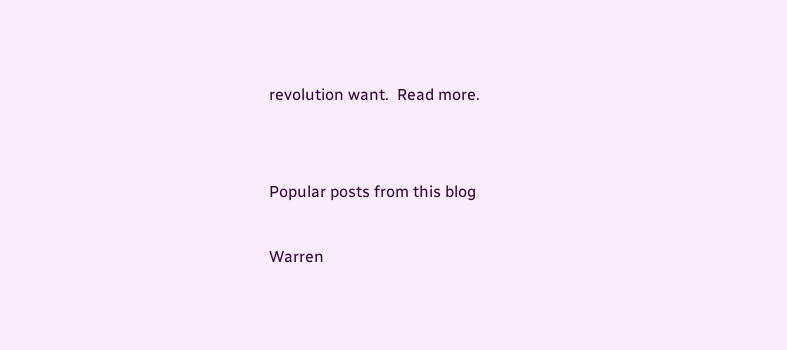revolution want.  Read more.


Popular posts from this blog

Warren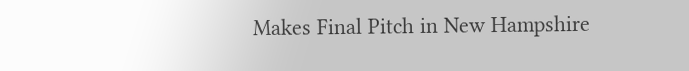Makes Final Pitch in New Hampshire